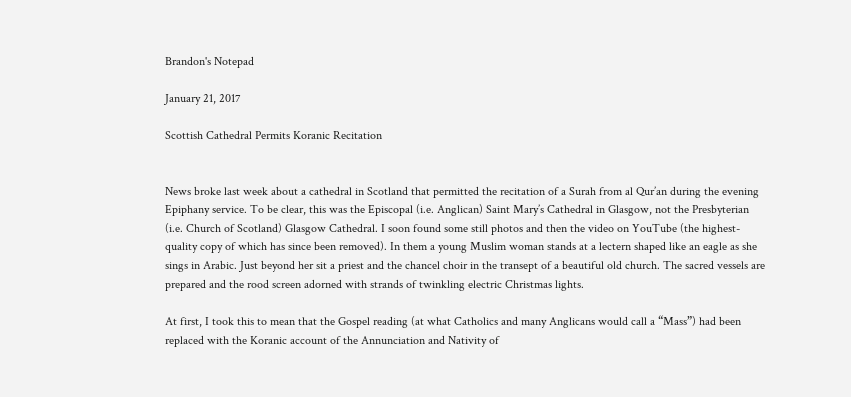Brandon's Notepad

January 21, 2017

Scottish Cathedral Permits Koranic Recitation


News broke last week about a cathedral in Scotland that permitted the recitation of a Surah from al Qur’an during the evening Epiphany service. To be clear, this was the Episcopal (i.e. Anglican) Saint Mary’s Cathedral in Glasgow, not the Presbyterian (i.e. Church of Scotland) Glasgow Cathedral. I soon found some still photos and then the video on YouTube (the highest-quality copy of which has since been removed). In them a young Muslim woman stands at a lectern shaped like an eagle as she sings in Arabic. Just beyond her sit a priest and the chancel choir in the transept of a beautiful old church. The sacred vessels are prepared and the rood screen adorned with strands of twinkling electric Christmas lights.

At first, I took this to mean that the Gospel reading (at what Catholics and many Anglicans would call a “Mass”) had been replaced with the Koranic account of the Annunciation and Nativity of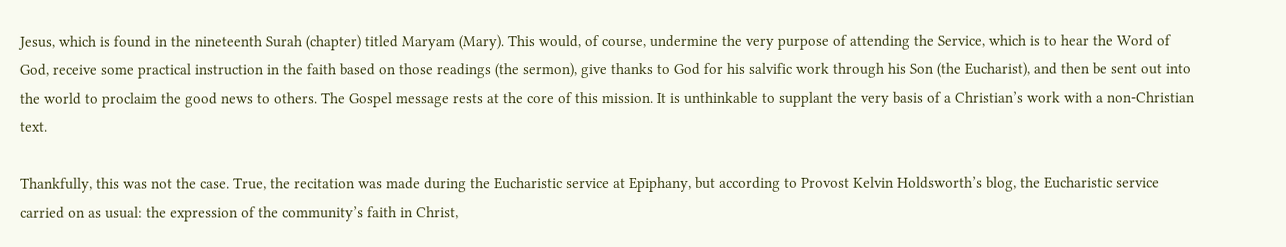Jesus, which is found in the nineteenth Surah (chapter) titled Maryam (Mary). This would, of course, undermine the very purpose of attending the Service, which is to hear the Word of God, receive some practical instruction in the faith based on those readings (the sermon), give thanks to God for his salvific work through his Son (the Eucharist), and then be sent out into the world to proclaim the good news to others. The Gospel message rests at the core of this mission. It is unthinkable to supplant the very basis of a Christian’s work with a non-Christian text.

Thankfully, this was not the case. True, the recitation was made during the Eucharistic service at Epiphany, but according to Provost Kelvin Holdsworth’s blog, the Eucharistic service carried on as usual: the expression of the community’s faith in Christ,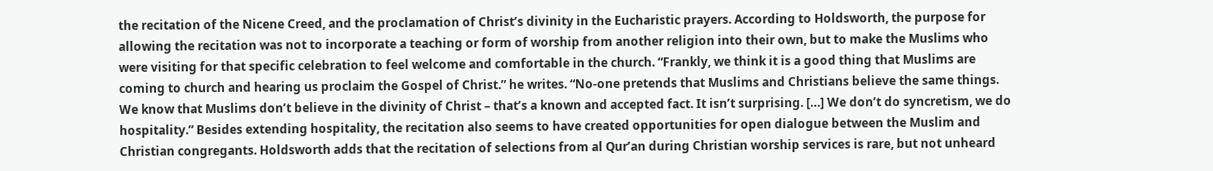the recitation of the Nicene Creed, and the proclamation of Christ’s divinity in the Eucharistic prayers. According to Holdsworth, the purpose for allowing the recitation was not to incorporate a teaching or form of worship from another religion into their own, but to make the Muslims who were visiting for that specific celebration to feel welcome and comfortable in the church. “Frankly, we think it is a good thing that Muslims are coming to church and hearing us proclaim the Gospel of Christ.” he writes. “No-one pretends that Muslims and Christians believe the same things. We know that Muslims don’t believe in the divinity of Christ – that’s a known and accepted fact. It isn’t surprising. […] We don’t do syncretism, we do hospitality.” Besides extending hospitality, the recitation also seems to have created opportunities for open dialogue between the Muslim and Christian congregants. Holdsworth adds that the recitation of selections from al Qur’an during Christian worship services is rare, but not unheard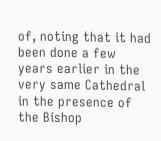of, noting that it had been done a few years earlier in the very same Cathedral in the presence of the Bishop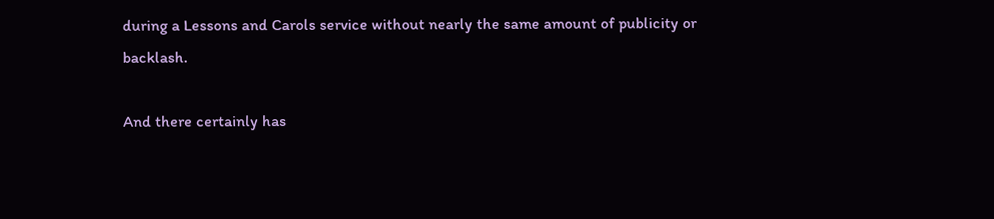during a Lessons and Carols service without nearly the same amount of publicity or backlash.

And there certainly has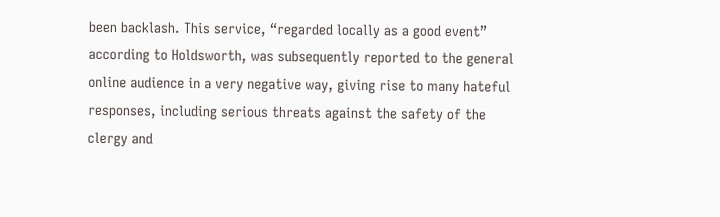been backlash. This service, “regarded locally as a good event” according to Holdsworth, was subsequently reported to the general online audience in a very negative way, giving rise to many hateful responses, including serious threats against the safety of the clergy and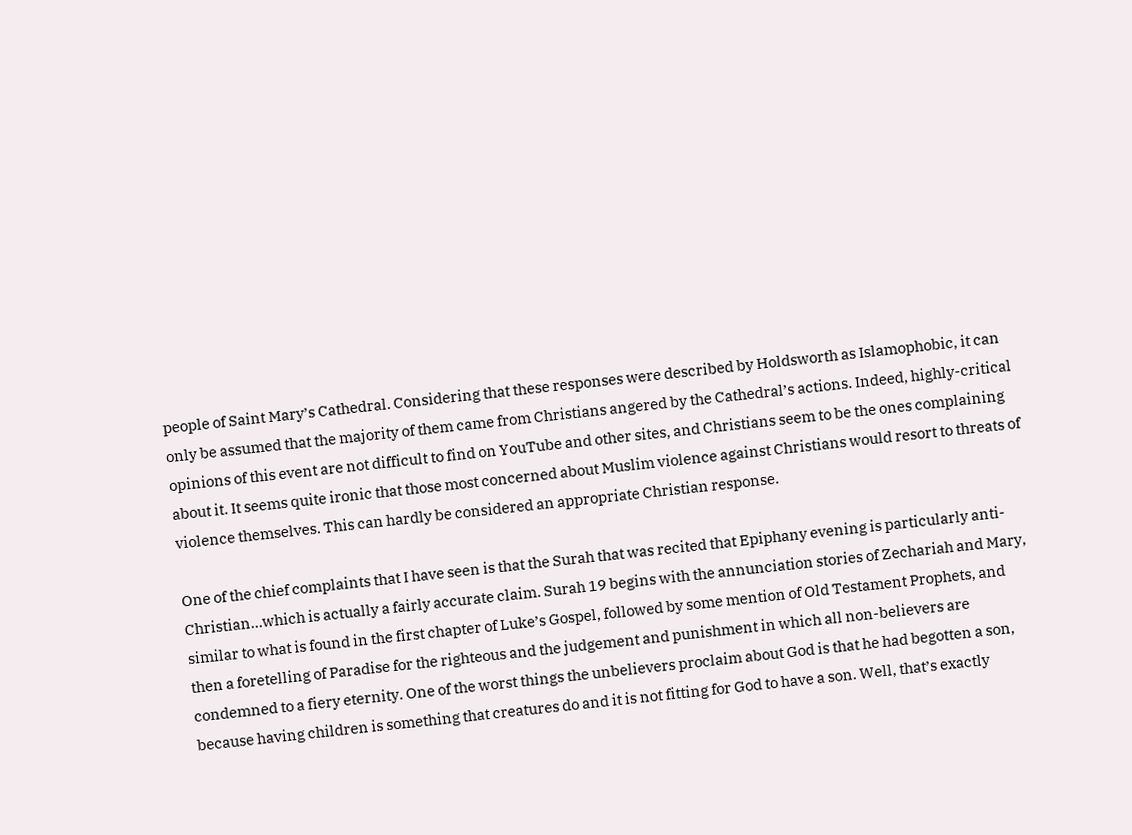people of Saint Mary’s Cathedral. Considering that these responses were described by Holdsworth as Islamophobic, it can only be assumed that the majority of them came from Christians angered by the Cathedral’s actions. Indeed, highly-critical opinions of this event are not difficult to find on YouTube and other sites, and Christians seem to be the ones complaining about it. It seems quite ironic that those most concerned about Muslim violence against Christians would resort to threats of violence themselves. This can hardly be considered an appropriate Christian response.

One of the chief complaints that I have seen is that the Surah that was recited that Epiphany evening is particularly anti-Christian…which is actually a fairly accurate claim. Surah 19 begins with the annunciation stories of Zechariah and Mary, similar to what is found in the first chapter of Luke’s Gospel, followed by some mention of Old Testament Prophets, and then a foretelling of Paradise for the righteous and the judgement and punishment in which all non-believers are condemned to a fiery eternity. One of the worst things the unbelievers proclaim about God is that he had begotten a son, because having children is something that creatures do and it is not fitting for God to have a son. Well, that’s exactly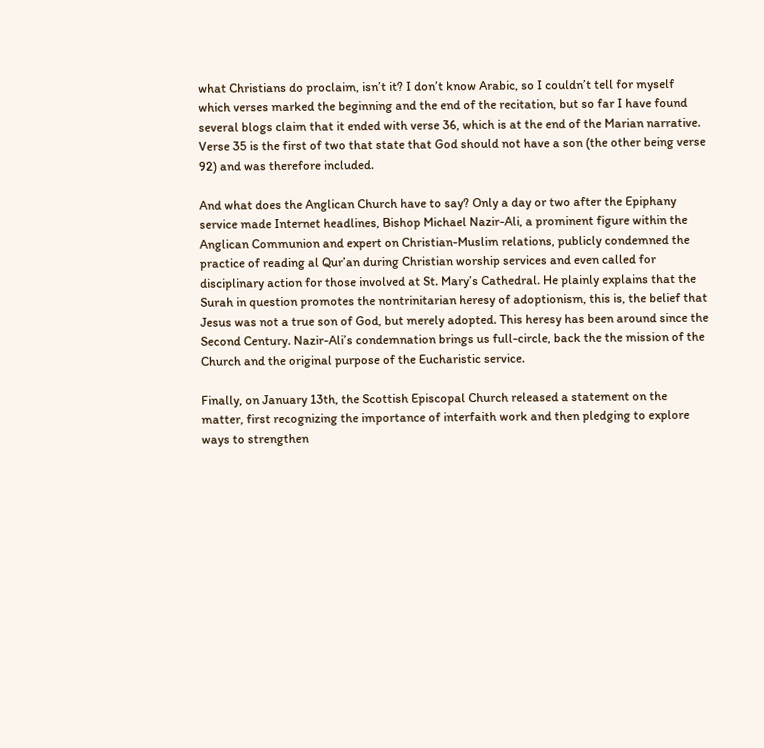what Christians do proclaim, isn’t it? I don’t know Arabic, so I couldn’t tell for myself which verses marked the beginning and the end of the recitation, but so far I have found several blogs claim that it ended with verse 36, which is at the end of the Marian narrative. Verse 35 is the first of two that state that God should not have a son (the other being verse 92) and was therefore included.

And what does the Anglican Church have to say? Only a day or two after the Epiphany service made Internet headlines, Bishop Michael Nazir-Ali, a prominent figure within the Anglican Communion and expert on Christian-Muslim relations, publicly condemned the practice of reading al Qur’an during Christian worship services and even called for disciplinary action for those involved at St. Mary’s Cathedral. He plainly explains that the Surah in question promotes the nontrinitarian heresy of adoptionism, this is, the belief that Jesus was not a true son of God, but merely adopted. This heresy has been around since the Second Century. Nazir-Ali’s condemnation brings us full-circle, back the the mission of the Church and the original purpose of the Eucharistic service.

Finally, on January 13th, the Scottish Episcopal Church released a statement on the matter, first recognizing the importance of interfaith work and then pledging to explore ways to strengthen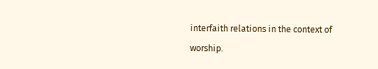interfaith relations in the context of worship.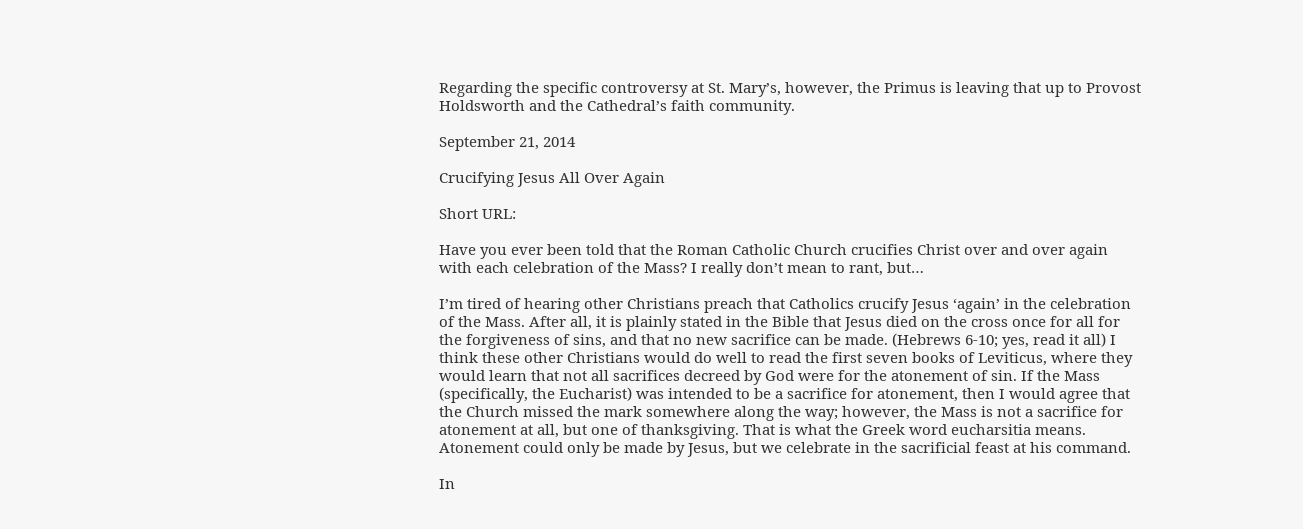Regarding the specific controversy at St. Mary’s, however, the Primus is leaving that up to Provost Holdsworth and the Cathedral’s faith community.

September 21, 2014

Crucifying Jesus All Over Again

Short URL:

Have you ever been told that the Roman Catholic Church crucifies Christ over and over again with each celebration of the Mass? I really don’t mean to rant, but…

I’m tired of hearing other Christians preach that Catholics crucify Jesus ‘again’ in the celebration of the Mass. After all, it is plainly stated in the Bible that Jesus died on the cross once for all for the forgiveness of sins, and that no new sacrifice can be made. (Hebrews 6-10; yes, read it all) I think these other Christians would do well to read the first seven books of Leviticus, where they would learn that not all sacrifices decreed by God were for the atonement of sin. If the Mass (specifically, the Eucharist) was intended to be a sacrifice for atonement, then I would agree that the Church missed the mark somewhere along the way; however, the Mass is not a sacrifice for atonement at all, but one of thanksgiving. That is what the Greek word eucharsitia means. Atonement could only be made by Jesus, but we celebrate in the sacrificial feast at his command.

In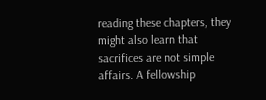reading these chapters, they might also learn that sacrifices are not simple affairs. A fellowship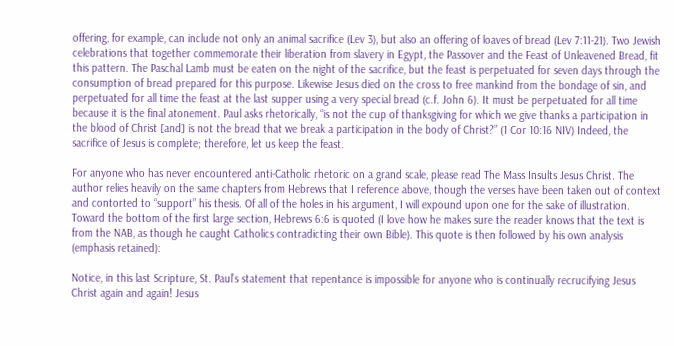offering, for example, can include not only an animal sacrifice (Lev 3), but also an offering of loaves of bread (Lev 7:11-21). Two Jewish celebrations that together commemorate their liberation from slavery in Egypt, the Passover and the Feast of Unleavened Bread, fit this pattern. The Paschal Lamb must be eaten on the night of the sacrifice, but the feast is perpetuated for seven days through the consumption of bread prepared for this purpose. Likewise Jesus died on the cross to free mankind from the bondage of sin, and perpetuated for all time the feast at the last supper using a very special bread (c.f. John 6). It must be perpetuated for all time because it is the final atonement. Paul asks rhetorically, “is not the cup of thanksgiving for which we give thanks a participation in the blood of Christ [and] is not the bread that we break a participation in the body of Christ?” (1 Cor 10:16 NIV) Indeed, the sacrifice of Jesus is complete; therefore, let us keep the feast.

For anyone who has never encountered anti-Catholic rhetoric on a grand scale, please read The Mass Insults Jesus Christ. The author relies heavily on the same chapters from Hebrews that I reference above, though the verses have been taken out of context and contorted to “support” his thesis. Of all of the holes in his argument, I will expound upon one for the sake of illustration. Toward the bottom of the first large section, Hebrews 6:6 is quoted (I love how he makes sure the reader knows that the text is from the NAB, as though he caught Catholics contradicting their own Bible). This quote is then followed by his own analysis (emphasis retained):

Notice, in this last Scripture, St. Paul’s statement that repentance is impossible for anyone who is continually recrucifying Jesus Christ again and again! Jesus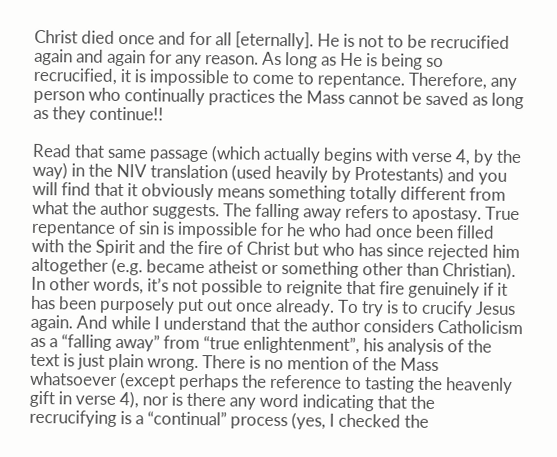Christ died once and for all [eternally]. He is not to be recrucified again and again for any reason. As long as He is being so recrucified, it is impossible to come to repentance. Therefore, any person who continually practices the Mass cannot be saved as long as they continue!!

Read that same passage (which actually begins with verse 4, by the way) in the NIV translation (used heavily by Protestants) and you will find that it obviously means something totally different from what the author suggests. The falling away refers to apostasy. True repentance of sin is impossible for he who had once been filled with the Spirit and the fire of Christ but who has since rejected him altogether (e.g. became atheist or something other than Christian). In other words, it’s not possible to reignite that fire genuinely if it has been purposely put out once already. To try is to crucify Jesus again. And while I understand that the author considers Catholicism as a “falling away” from “true enlightenment”, his analysis of the text is just plain wrong. There is no mention of the Mass whatsoever (except perhaps the reference to tasting the heavenly gift in verse 4), nor is there any word indicating that the recrucifying is a “continual” process (yes, I checked the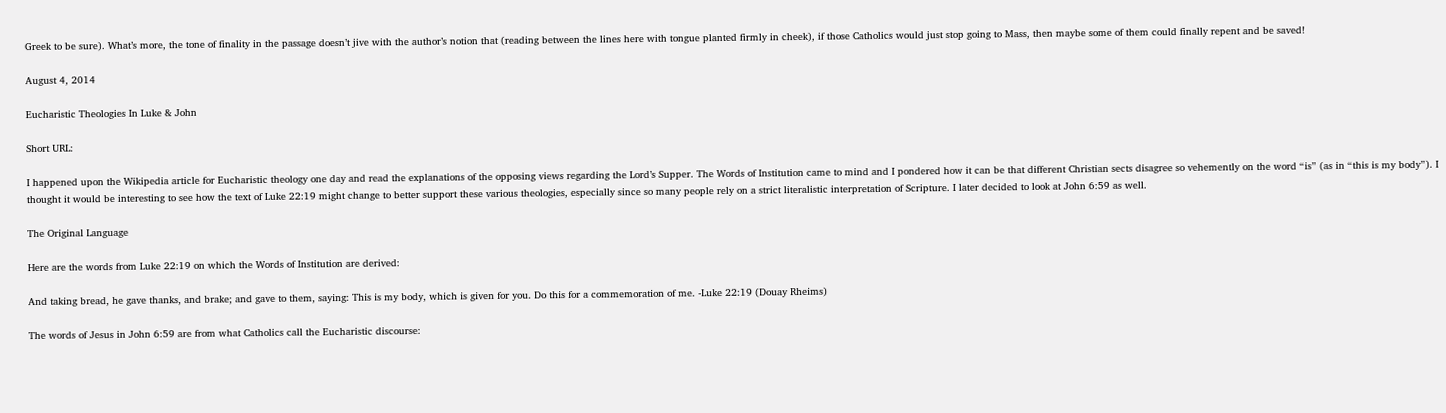Greek to be sure). What’s more, the tone of finality in the passage doesn’t jive with the author’s notion that (reading between the lines here with tongue planted firmly in cheek), if those Catholics would just stop going to Mass, then maybe some of them could finally repent and be saved!

August 4, 2014

Eucharistic Theologies In Luke & John

Short URL:

I happened upon the Wikipedia article for Eucharistic theology one day and read the explanations of the opposing views regarding the Lord’s Supper. The Words of Institution came to mind and I pondered how it can be that different Christian sects disagree so vehemently on the word “is” (as in “this is my body”). I thought it would be interesting to see how the text of Luke 22:19 might change to better support these various theologies, especially since so many people rely on a strict literalistic interpretation of Scripture. I later decided to look at John 6:59 as well.

The Original Language

Here are the words from Luke 22:19 on which the Words of Institution are derived:

And taking bread, he gave thanks, and brake; and gave to them, saying: This is my body, which is given for you. Do this for a commemoration of me. -Luke 22:19 (Douay Rheims)

The words of Jesus in John 6:59 are from what Catholics call the Eucharistic discourse: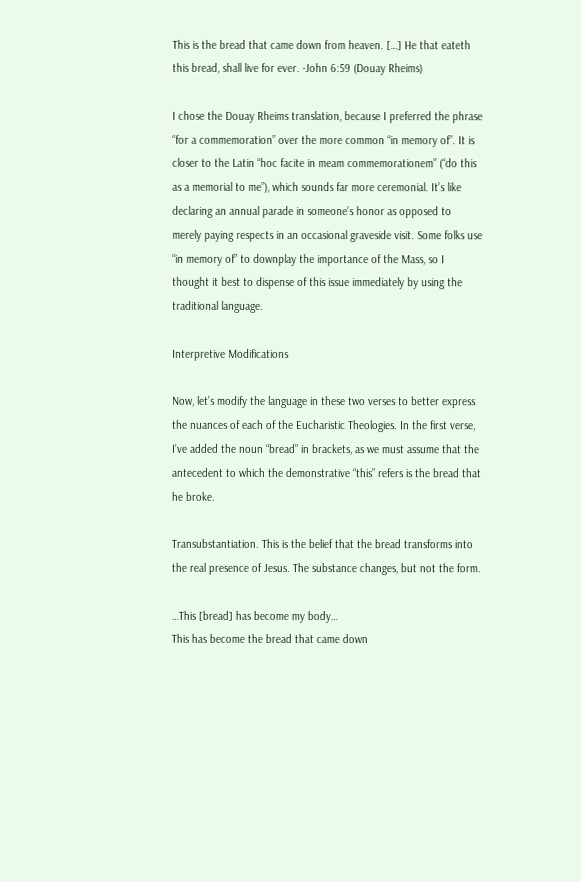This is the bread that came down from heaven. […] He that eateth this bread, shall live for ever. -John 6:59 (Douay Rheims)

I chose the Douay Rheims translation, because I preferred the phrase “for a commemoration” over the more common “in memory of”. It is closer to the Latin “hoc facite in meam commemorationem” (“do this as a memorial to me”), which sounds far more ceremonial. It’s like declaring an annual parade in someone’s honor as opposed to merely paying respects in an occasional graveside visit. Some folks use “in memory of” to downplay the importance of the Mass, so I thought it best to dispense of this issue immediately by using the traditional language.

Interpretive Modifications

Now, let’s modify the language in these two verses to better express the nuances of each of the Eucharistic Theologies. In the first verse, I’ve added the noun “bread” in brackets, as we must assume that the antecedent to which the demonstrative “this” refers is the bread that he broke.

Transubstantiation. This is the belief that the bread transforms into the real presence of Jesus. The substance changes, but not the form.

…This [bread] has become my body…
This has become the bread that came down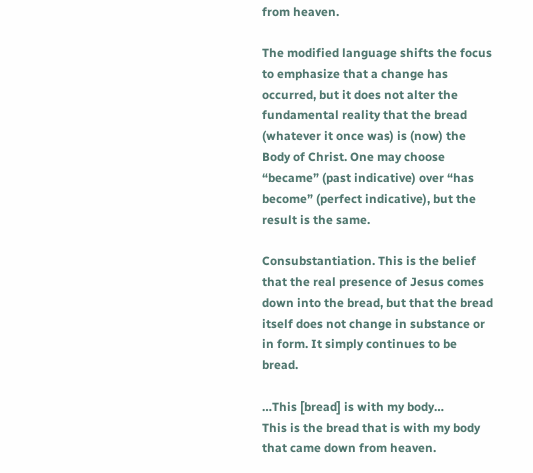from heaven.

The modified language shifts the focus to emphasize that a change has occurred, but it does not alter the fundamental reality that the bread (whatever it once was) is (now) the Body of Christ. One may choose “became” (past indicative) over “has become” (perfect indicative), but the result is the same.

Consubstantiation. This is the belief that the real presence of Jesus comes down into the bread, but that the bread itself does not change in substance or in form. It simply continues to be bread.

…This [bread] is with my body…
This is the bread that is with my body that came down from heaven.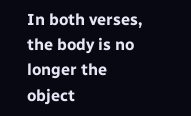In both verses, the body is no longer the object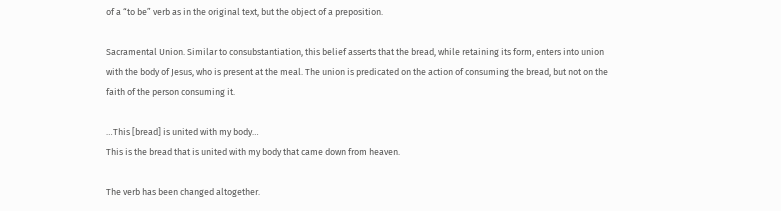of a “to be” verb as in the original text, but the object of a preposition.

Sacramental Union. Similar to consubstantiation, this belief asserts that the bread, while retaining its form, enters into union with the body of Jesus, who is present at the meal. The union is predicated on the action of consuming the bread, but not on the faith of the person consuming it.

…This [bread] is united with my body…
This is the bread that is united with my body that came down from heaven.

The verb has been changed altogether.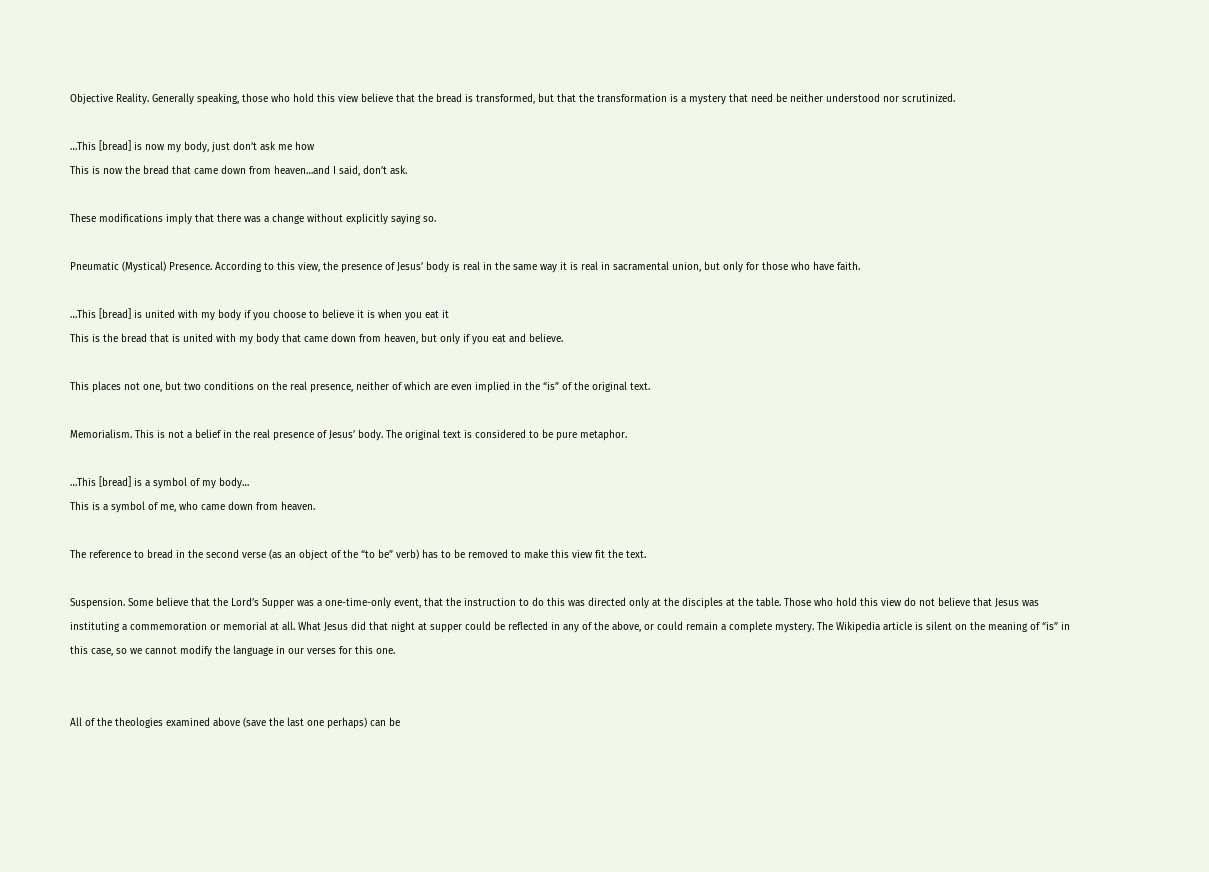Objective Reality. Generally speaking, those who hold this view believe that the bread is transformed, but that the transformation is a mystery that need be neither understood nor scrutinized.

…This [bread] is now my body, just don’t ask me how
This is now the bread that came down from heaven…and I said, don’t ask.

These modifications imply that there was a change without explicitly saying so.

Pneumatic (Mystical) Presence. According to this view, the presence of Jesus’ body is real in the same way it is real in sacramental union, but only for those who have faith.

…This [bread] is united with my body if you choose to believe it is when you eat it
This is the bread that is united with my body that came down from heaven, but only if you eat and believe.

This places not one, but two conditions on the real presence, neither of which are even implied in the “is” of the original text.

Memorialism. This is not a belief in the real presence of Jesus’ body. The original text is considered to be pure metaphor.

…This [bread] is a symbol of my body…
This is a symbol of me, who came down from heaven.

The reference to bread in the second verse (as an object of the “to be” verb) has to be removed to make this view fit the text.

Suspension. Some believe that the Lord’s Supper was a one-time-only event, that the instruction to do this was directed only at the disciples at the table. Those who hold this view do not believe that Jesus was instituting a commemoration or memorial at all. What Jesus did that night at supper could be reflected in any of the above, or could remain a complete mystery. The Wikipedia article is silent on the meaning of “is” in this case, so we cannot modify the language in our verses for this one.


All of the theologies examined above (save the last one perhaps) can be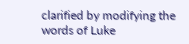clarified by modifying the words of Luke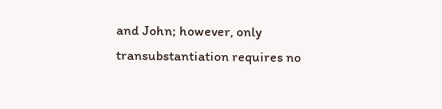and John; however, only transubstantiation requires no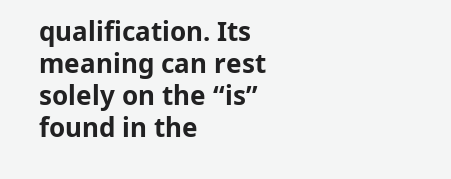qualification. Its meaning can rest solely on the “is” found in the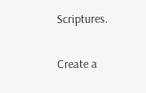Scriptures.

Create a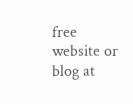free website or blog at